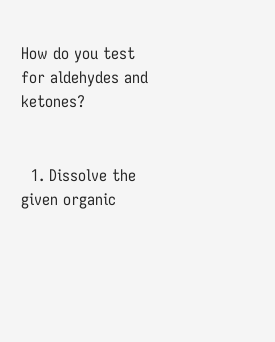How do you test for aldehydes and ketones?


  1. Dissolve the given organic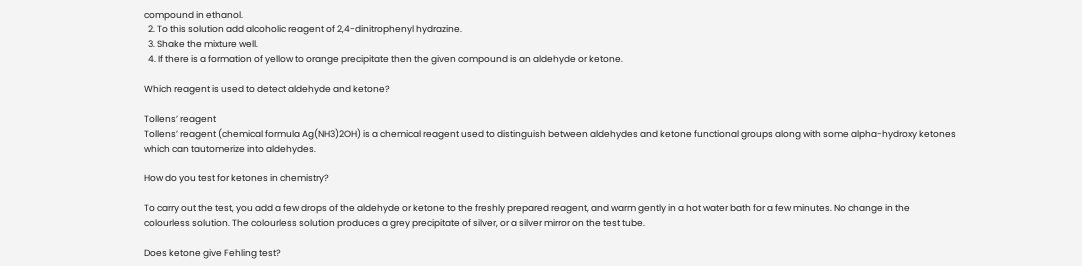compound in ethanol.
  2. To this solution add alcoholic reagent of 2,4-dinitrophenyl hydrazine.
  3. Shake the mixture well.
  4. If there is a formation of yellow to orange precipitate then the given compound is an aldehyde or ketone.

Which reagent is used to detect aldehyde and ketone?

Tollens’ reagent
Tollens’ reagent (chemical formula Ag(NH3)2OH) is a chemical reagent used to distinguish between aldehydes and ketone functional groups along with some alpha-hydroxy ketones which can tautomerize into aldehydes.

How do you test for ketones in chemistry?

To carry out the test, you add a few drops of the aldehyde or ketone to the freshly prepared reagent, and warm gently in a hot water bath for a few minutes. No change in the colourless solution. The colourless solution produces a grey precipitate of silver, or a silver mirror on the test tube.

Does ketone give Fehling test?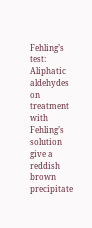Fehling’s test: Aliphatic aldehydes on treatment with Fehling’s solution give a reddish brown precipitate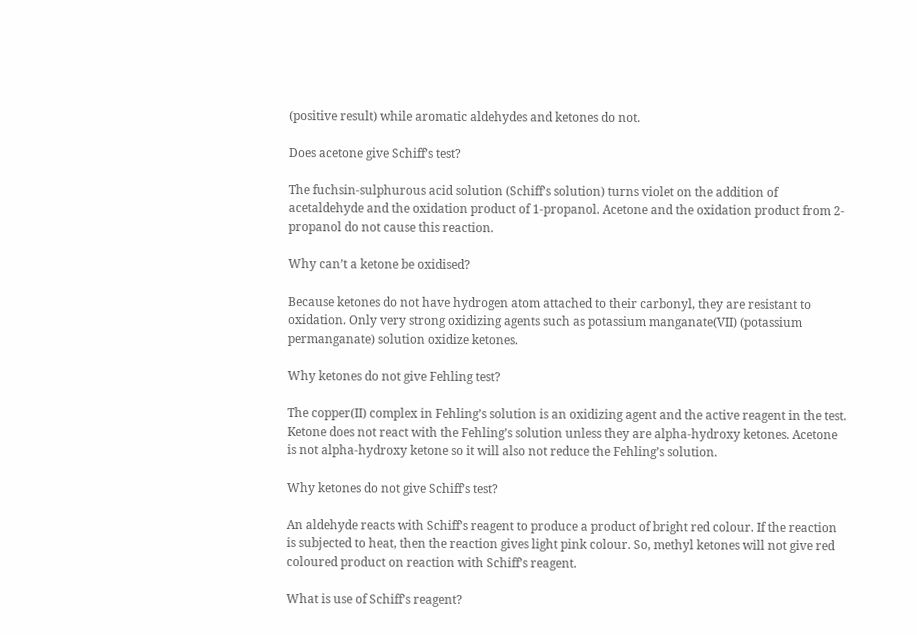(positive result) while aromatic aldehydes and ketones do not.

Does acetone give Schiff’s test?

The fuchsin-sulphurous acid solution (Schiff’s solution) turns violet on the addition of acetaldehyde and the oxidation product of 1-propanol. Acetone and the oxidation product from 2-propanol do not cause this reaction.

Why can’t a ketone be oxidised?

Because ketones do not have hydrogen atom attached to their carbonyl, they are resistant to oxidation. Only very strong oxidizing agents such as potassium manganate(VII) (potassium permanganate) solution oxidize ketones.

Why ketones do not give Fehling test?

The copper(II) complex in Fehling’s solution is an oxidizing agent and the active reagent in the test. Ketone does not react with the Fehling’s solution unless they are alpha-hydroxy ketones. Acetone is not alpha-hydroxy ketone so it will also not reduce the Fehling’s solution.

Why ketones do not give Schiff’s test?

An aldehyde reacts with Schiff’s reagent to produce a product of bright red colour. If the reaction is subjected to heat, then the reaction gives light pink colour. So, methyl ketones will not give red coloured product on reaction with Schiff’s reagent.

What is use of Schiff’s reagent?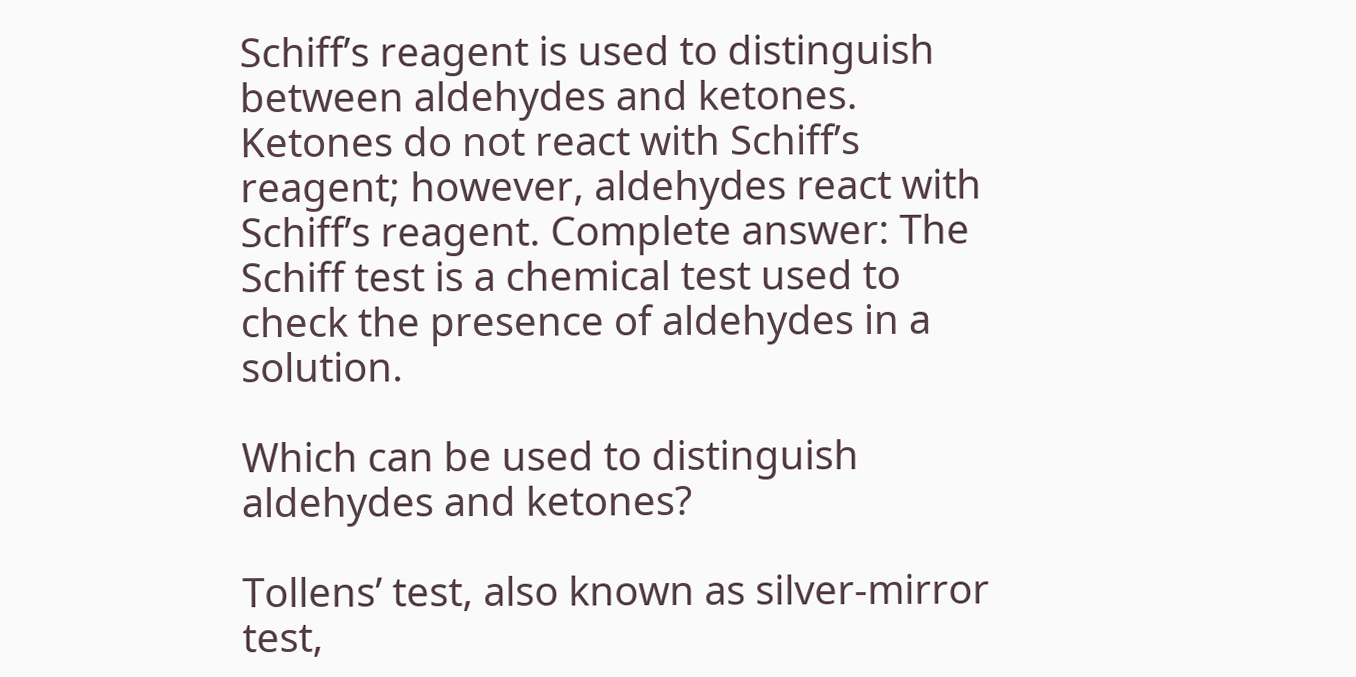Schiff’s reagent is used to distinguish between aldehydes and ketones. Ketones do not react with Schiff’s reagent; however, aldehydes react with Schiff’s reagent. Complete answer: The Schiff test is a chemical test used to check the presence of aldehydes in a solution.

Which can be used to distinguish aldehydes and ketones?

Tollens’ test, also known as silver-mirror test,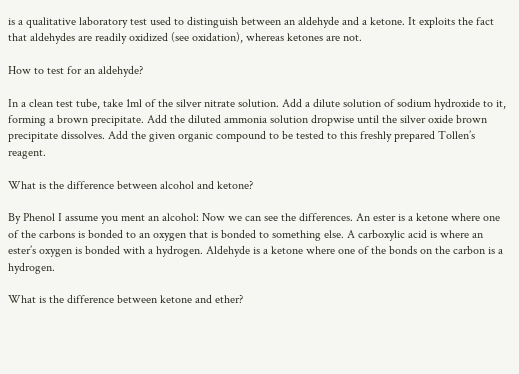is a qualitative laboratory test used to distinguish between an aldehyde and a ketone. It exploits the fact that aldehydes are readily oxidized (see oxidation), whereas ketones are not.

How to test for an aldehyde?

In a clean test tube, take 1ml of the silver nitrate solution. Add a dilute solution of sodium hydroxide to it, forming a brown precipitate. Add the diluted ammonia solution dropwise until the silver oxide brown precipitate dissolves. Add the given organic compound to be tested to this freshly prepared Tollen’s reagent.

What is the difference between alcohol and ketone?

By Phenol I assume you ment an alcohol: Now we can see the differences. An ester is a ketone where one of the carbons is bonded to an oxygen that is bonded to something else. A carboxylic acid is where an ester’s oxygen is bonded with a hydrogen. Aldehyde is a ketone where one of the bonds on the carbon is a hydrogen.

What is the difference between ketone and ether?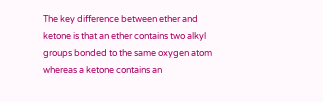The key difference between ether and ketone is that an ether contains two alkyl groups bonded to the same oxygen atom whereas a ketone contains an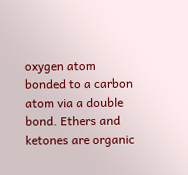oxygen atom bonded to a carbon atom via a double bond. Ethers and ketones are organic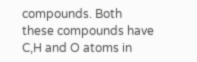compounds. Both these compounds have C,H and O atoms in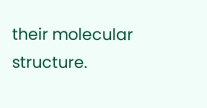their molecular structure.